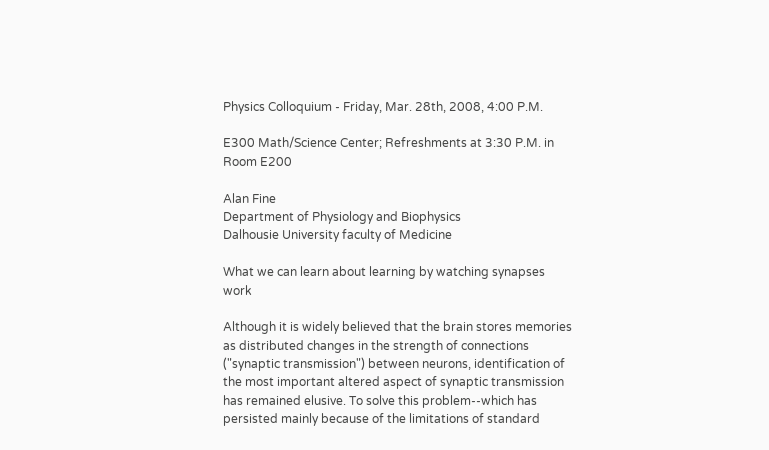Physics Colloquium - Friday, Mar. 28th, 2008, 4:00 P.M.

E300 Math/Science Center; Refreshments at 3:30 P.M. in Room E200

Alan Fine
Department of Physiology and Biophysics
Dalhousie University faculty of Medicine

What we can learn about learning by watching synapses work

Although it is widely believed that the brain stores memories as distributed changes in the strength of connections ("synaptic transmission") between neurons, identification of the most important altered aspect of synaptic transmission has remained elusive. To solve this problem--which has persisted mainly because of the limitations of standard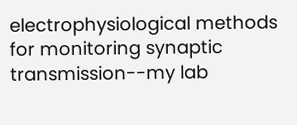electrophysiological methods for monitoring synaptic transmission--my lab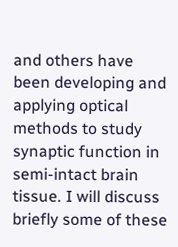and others have been developing and applying optical methods to study synaptic function in semi-intact brain tissue. I will discuss briefly some of these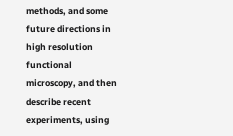methods, and some future directions in high resolution functional microscopy, and then describe recent experiments, using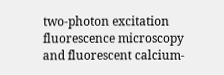two-photon excitation fluorescence microscopy and fluorescent calcium-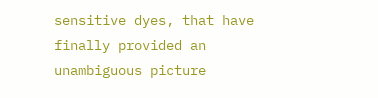sensitive dyes, that have finally provided an unambiguous picture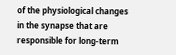of the physiological changes in the synapse that are responsible for long-term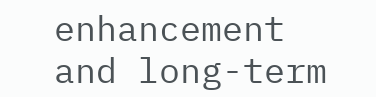enhancement and long-term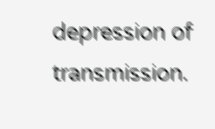depression of transmission.